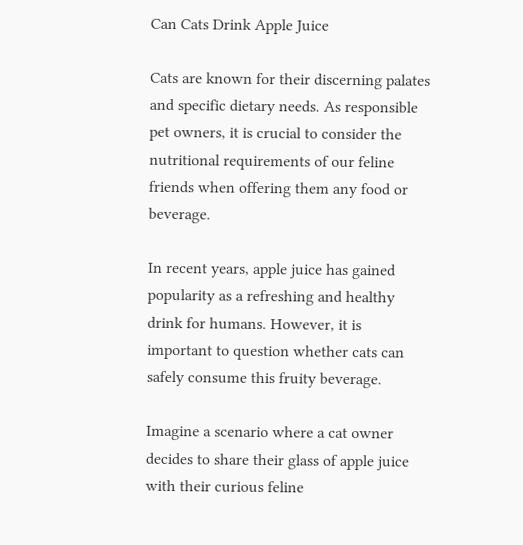Can Cats Drink Apple Juice

Cats are known for their discerning palates and specific dietary needs. As responsible pet owners, it is crucial to consider the nutritional requirements of our feline friends when offering them any food or beverage.

In recent years, apple juice has gained popularity as a refreshing and healthy drink for humans. However, it is important to question whether cats can safely consume this fruity beverage.

Imagine a scenario where a cat owner decides to share their glass of apple juice with their curious feline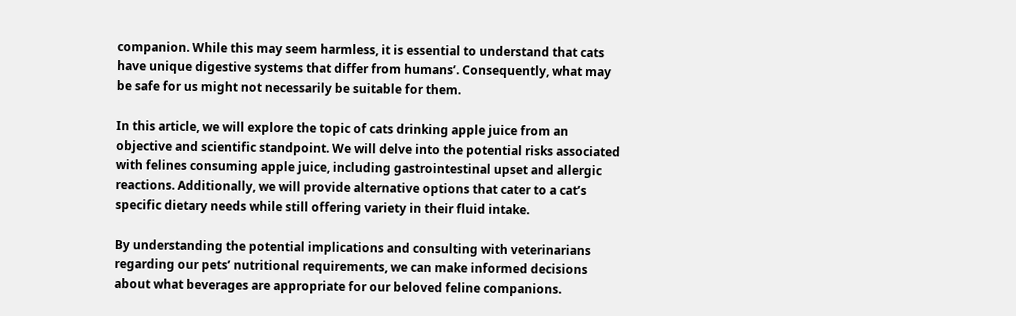companion. While this may seem harmless, it is essential to understand that cats have unique digestive systems that differ from humans’. Consequently, what may be safe for us might not necessarily be suitable for them.

In this article, we will explore the topic of cats drinking apple juice from an objective and scientific standpoint. We will delve into the potential risks associated with felines consuming apple juice, including gastrointestinal upset and allergic reactions. Additionally, we will provide alternative options that cater to a cat’s specific dietary needs while still offering variety in their fluid intake.

By understanding the potential implications and consulting with veterinarians regarding our pets’ nutritional requirements, we can make informed decisions about what beverages are appropriate for our beloved feline companions.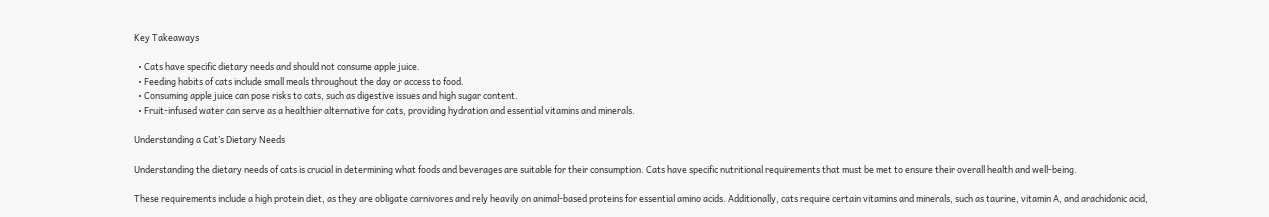Key Takeaways

  • Cats have specific dietary needs and should not consume apple juice.
  • Feeding habits of cats include small meals throughout the day or access to food.
  • Consuming apple juice can pose risks to cats, such as digestive issues and high sugar content.
  • Fruit-infused water can serve as a healthier alternative for cats, providing hydration and essential vitamins and minerals.

Understanding a Cat’s Dietary Needs

Understanding the dietary needs of cats is crucial in determining what foods and beverages are suitable for their consumption. Cats have specific nutritional requirements that must be met to ensure their overall health and well-being.

These requirements include a high protein diet, as they are obligate carnivores and rely heavily on animal-based proteins for essential amino acids. Additionally, cats require certain vitamins and minerals, such as taurine, vitamin A, and arachidonic acid,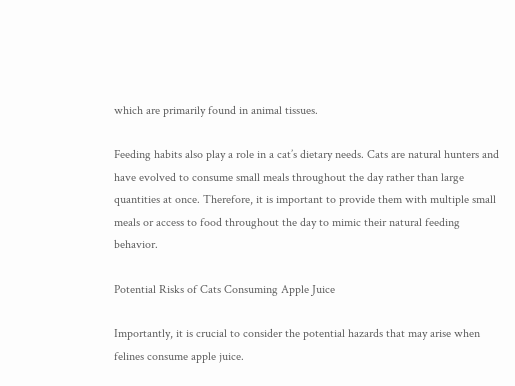which are primarily found in animal tissues.

Feeding habits also play a role in a cat’s dietary needs. Cats are natural hunters and have evolved to consume small meals throughout the day rather than large quantities at once. Therefore, it is important to provide them with multiple small meals or access to food throughout the day to mimic their natural feeding behavior.

Potential Risks of Cats Consuming Apple Juice

Importantly, it is crucial to consider the potential hazards that may arise when felines consume apple juice.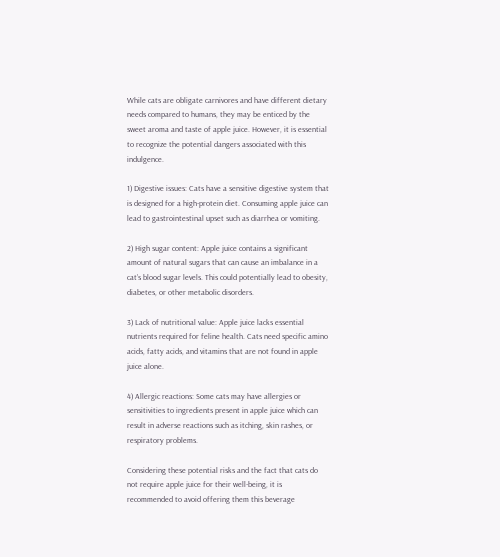While cats are obligate carnivores and have different dietary needs compared to humans, they may be enticed by the sweet aroma and taste of apple juice. However, it is essential to recognize the potential dangers associated with this indulgence.

1) Digestive issues: Cats have a sensitive digestive system that is designed for a high-protein diet. Consuming apple juice can lead to gastrointestinal upset such as diarrhea or vomiting.

2) High sugar content: Apple juice contains a significant amount of natural sugars that can cause an imbalance in a cat’s blood sugar levels. This could potentially lead to obesity, diabetes, or other metabolic disorders.

3) Lack of nutritional value: Apple juice lacks essential nutrients required for feline health. Cats need specific amino acids, fatty acids, and vitamins that are not found in apple juice alone.

4) Allergic reactions: Some cats may have allergies or sensitivities to ingredients present in apple juice which can result in adverse reactions such as itching, skin rashes, or respiratory problems.

Considering these potential risks and the fact that cats do not require apple juice for their well-being, it is recommended to avoid offering them this beverage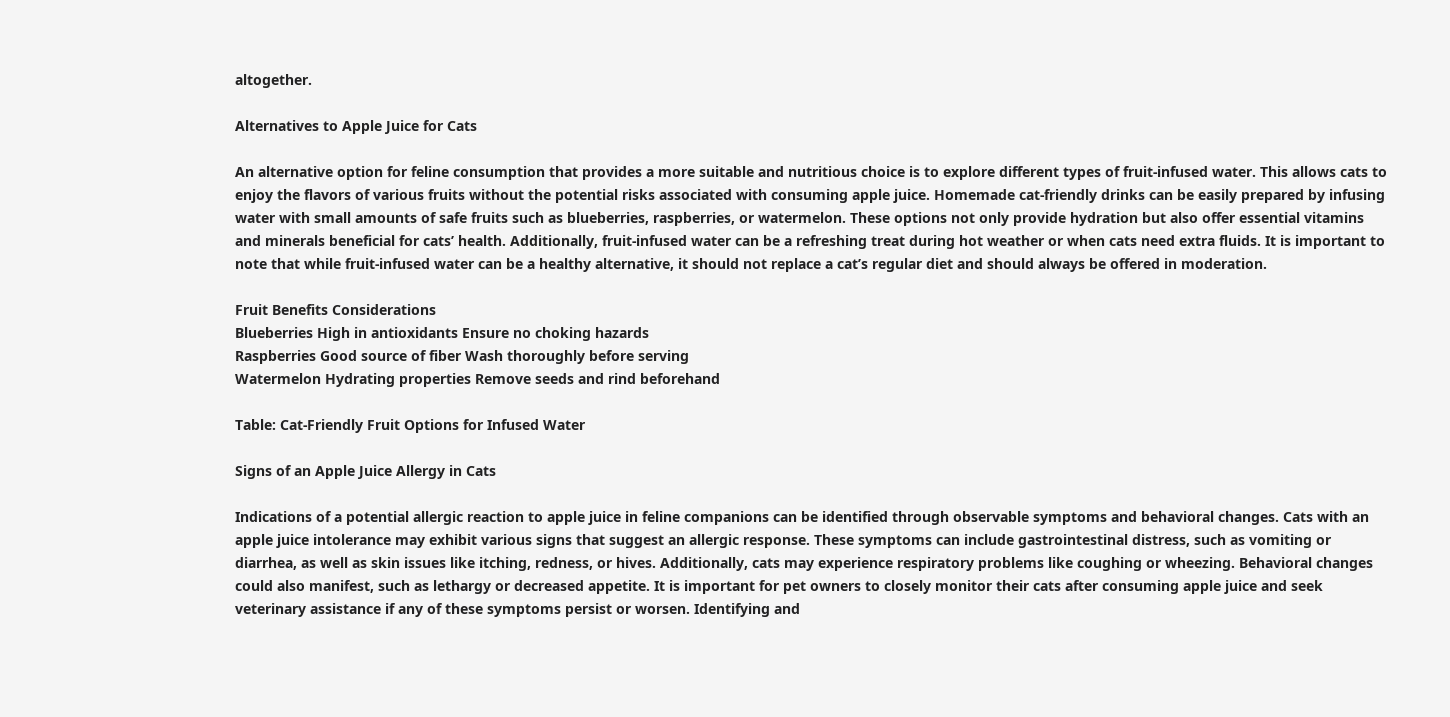altogether.

Alternatives to Apple Juice for Cats

An alternative option for feline consumption that provides a more suitable and nutritious choice is to explore different types of fruit-infused water. This allows cats to enjoy the flavors of various fruits without the potential risks associated with consuming apple juice. Homemade cat-friendly drinks can be easily prepared by infusing water with small amounts of safe fruits such as blueberries, raspberries, or watermelon. These options not only provide hydration but also offer essential vitamins and minerals beneficial for cats’ health. Additionally, fruit-infused water can be a refreshing treat during hot weather or when cats need extra fluids. It is important to note that while fruit-infused water can be a healthy alternative, it should not replace a cat’s regular diet and should always be offered in moderation.

Fruit Benefits Considerations
Blueberries High in antioxidants Ensure no choking hazards
Raspberries Good source of fiber Wash thoroughly before serving
Watermelon Hydrating properties Remove seeds and rind beforehand

Table: Cat-Friendly Fruit Options for Infused Water

Signs of an Apple Juice Allergy in Cats

Indications of a potential allergic reaction to apple juice in feline companions can be identified through observable symptoms and behavioral changes. Cats with an apple juice intolerance may exhibit various signs that suggest an allergic response. These symptoms can include gastrointestinal distress, such as vomiting or diarrhea, as well as skin issues like itching, redness, or hives. Additionally, cats may experience respiratory problems like coughing or wheezing. Behavioral changes could also manifest, such as lethargy or decreased appetite. It is important for pet owners to closely monitor their cats after consuming apple juice and seek veterinary assistance if any of these symptoms persist or worsen. Identifying and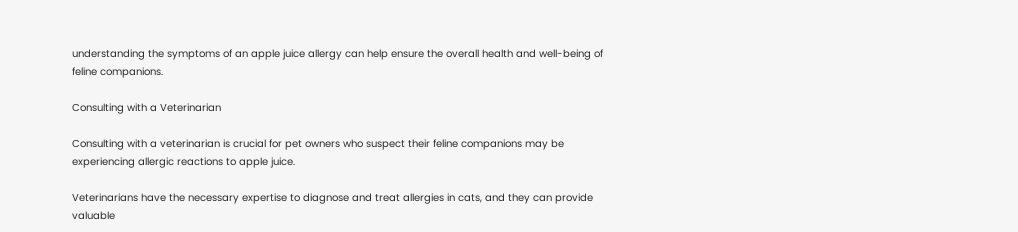understanding the symptoms of an apple juice allergy can help ensure the overall health and well-being of feline companions.

Consulting with a Veterinarian

Consulting with a veterinarian is crucial for pet owners who suspect their feline companions may be experiencing allergic reactions to apple juice.

Veterinarians have the necessary expertise to diagnose and treat allergies in cats, and they can provide valuable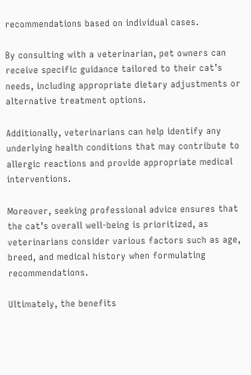recommendations based on individual cases.

By consulting with a veterinarian, pet owners can receive specific guidance tailored to their cat’s needs, including appropriate dietary adjustments or alternative treatment options.

Additionally, veterinarians can help identify any underlying health conditions that may contribute to allergic reactions and provide appropriate medical interventions.

Moreover, seeking professional advice ensures that the cat’s overall well-being is prioritized, as veterinarians consider various factors such as age, breed, and medical history when formulating recommendations.

Ultimately, the benefits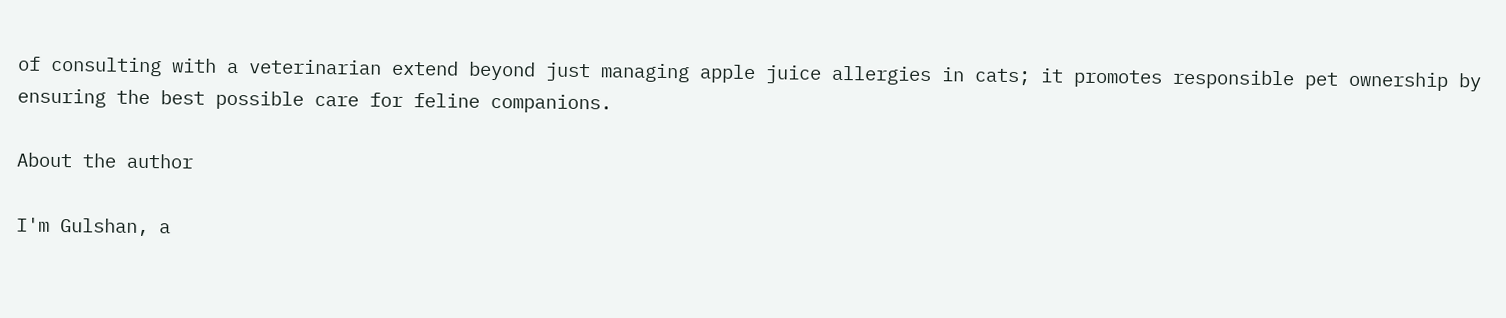of consulting with a veterinarian extend beyond just managing apple juice allergies in cats; it promotes responsible pet ownership by ensuring the best possible care for feline companions.

About the author

I'm Gulshan, a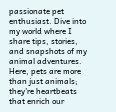passionate pet enthusiast. Dive into my world where I share tips, stories, and snapshots of my animal adventures. Here, pets are more than just animals; they're heartbeats that enrich our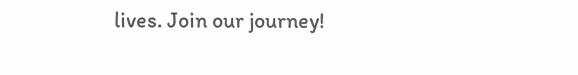lives. Join our journey!